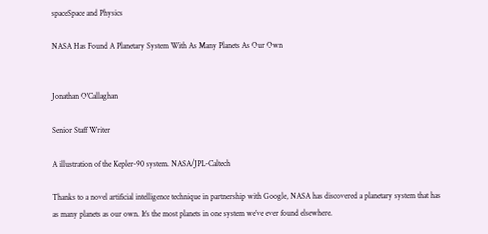spaceSpace and Physics

NASA Has Found A Planetary System With As Many Planets As Our Own


Jonathan O'Callaghan

Senior Staff Writer

A illustration of the Kepler-90 system. NASA/JPL-Caltech

Thanks to a novel artificial intelligence technique in partnership with Google, NASA has discovered a planetary system that has as many planets as our own. It’s the most planets in one system we’ve ever found elsewhere.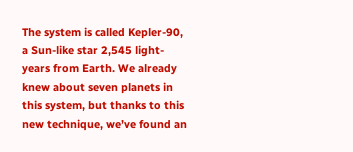The system is called Kepler-90, a Sun-like star 2,545 light-years from Earth. We already knew about seven planets in this system, but thanks to this new technique, we’ve found an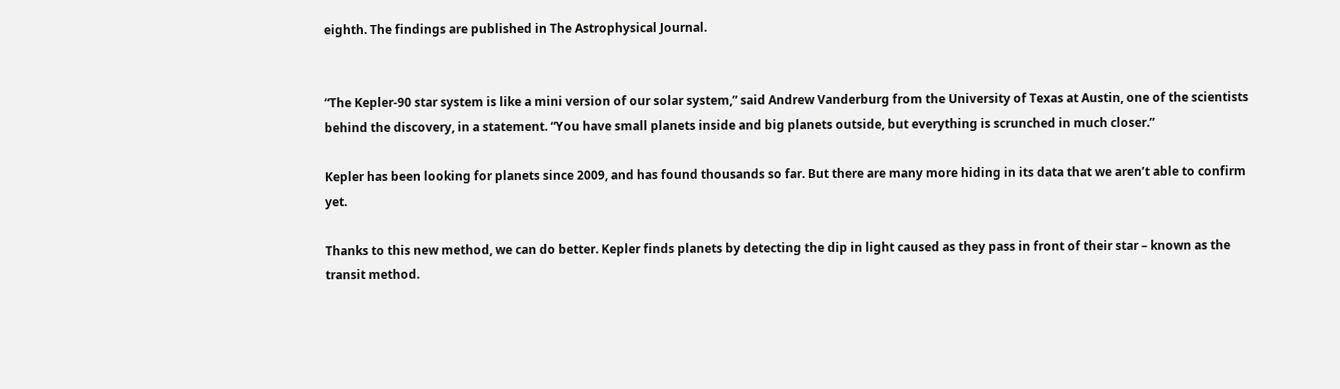eighth. The findings are published in The Astrophysical Journal.


“The Kepler-90 star system is like a mini version of our solar system,” said Andrew Vanderburg from the University of Texas at Austin, one of the scientists behind the discovery, in a statement. “You have small planets inside and big planets outside, but everything is scrunched in much closer.”

Kepler has been looking for planets since 2009, and has found thousands so far. But there are many more hiding in its data that we aren’t able to confirm yet.

Thanks to this new method, we can do better. Kepler finds planets by detecting the dip in light caused as they pass in front of their star – known as the transit method.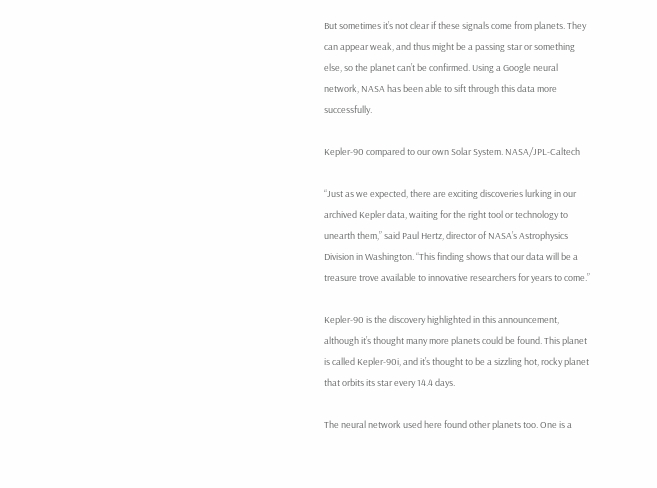But sometimes it’s not clear if these signals come from planets. They can appear weak, and thus might be a passing star or something else, so the planet can’t be confirmed. Using a Google neural network, NASA has been able to sift through this data more successfully.

Kepler-90 compared to our own Solar System. NASA/JPL-Caltech

“Just as we expected, there are exciting discoveries lurking in our archived Kepler data, waiting for the right tool or technology to unearth them,” said Paul Hertz, director of NASA’s Astrophysics Division in Washington. “This finding shows that our data will be a treasure trove available to innovative researchers for years to come.”

Kepler-90 is the discovery highlighted in this announcement, although it’s thought many more planets could be found. This planet is called Kepler-90i, and it’s thought to be a sizzling hot, rocky planet that orbits its star every 14.4 days.

The neural network used here found other planets too. One is a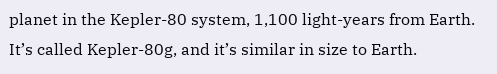planet in the Kepler-80 system, 1,100 light-years from Earth. It’s called Kepler-80g, and it’s similar in size to Earth.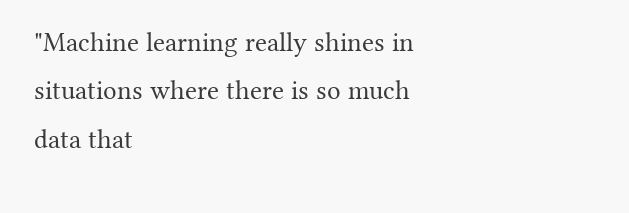"Machine learning really shines in situations where there is so much data that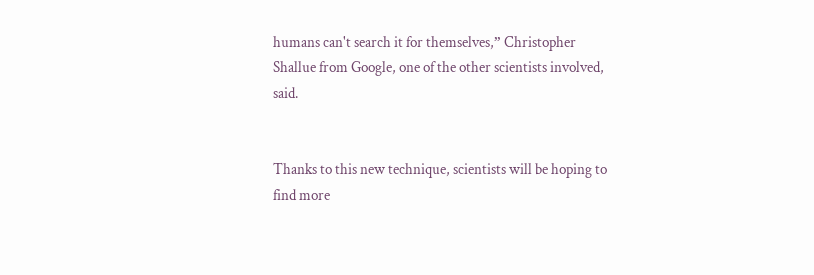humans can't search it for themselves,” Christopher Shallue from Google, one of the other scientists involved, said.


Thanks to this new technique, scientists will be hoping to find more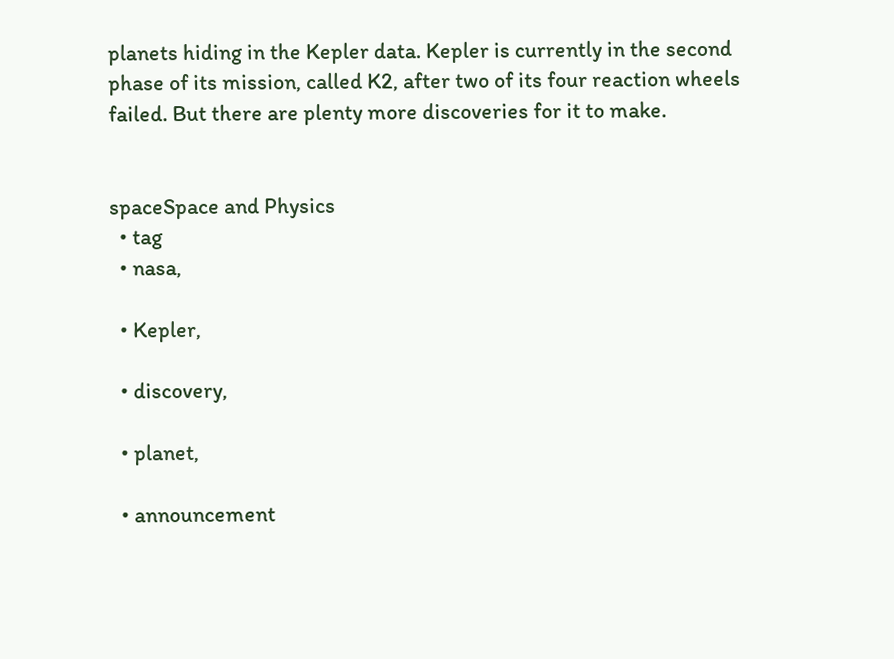planets hiding in the Kepler data. Kepler is currently in the second phase of its mission, called K2, after two of its four reaction wheels failed. But there are plenty more discoveries for it to make.


spaceSpace and Physics
  • tag
  • nasa,

  • Kepler,

  • discovery,

  • planet,

  • announcement